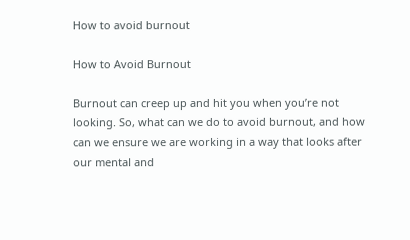How to avoid burnout

How to Avoid Burnout

Burnout can creep up and hit you when you’re not looking. So, what can we do to avoid burnout, and how can we ensure we are working in a way that looks after our mental and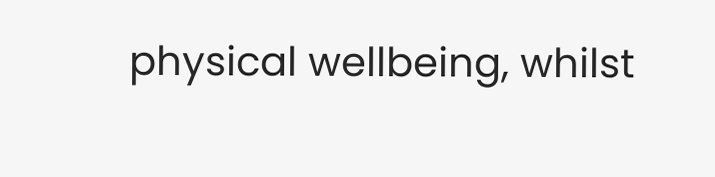physical wellbeing, whilst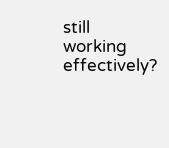still working effectively?